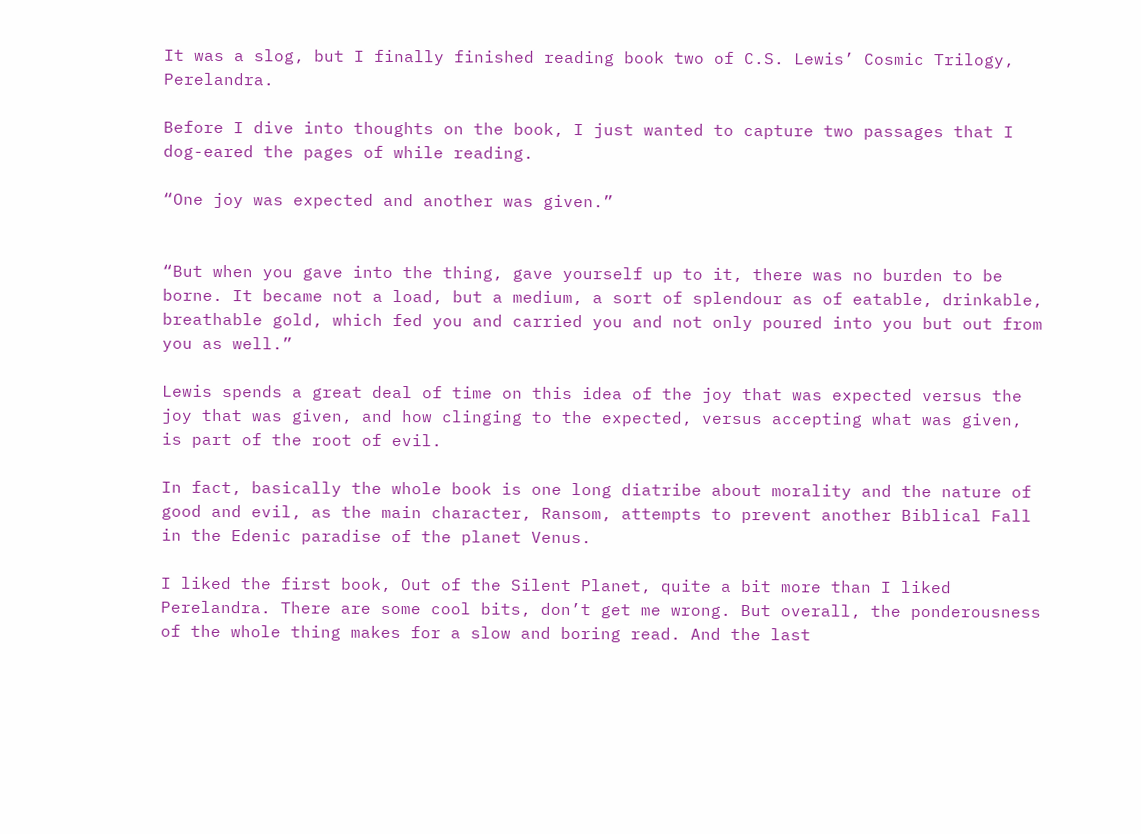It was a slog, but I finally finished reading book two of C.S. Lewis’ Cosmic Trilogy, Perelandra.

Before I dive into thoughts on the book, I just wanted to capture two passages that I dog-eared the pages of while reading.

“One joy was expected and another was given.”


“But when you gave into the thing, gave yourself up to it, there was no burden to be borne. It became not a load, but a medium, a sort of splendour as of eatable, drinkable, breathable gold, which fed you and carried you and not only poured into you but out from you as well.”

Lewis spends a great deal of time on this idea of the joy that was expected versus the joy that was given, and how clinging to the expected, versus accepting what was given, is part of the root of evil.

In fact, basically the whole book is one long diatribe about morality and the nature of good and evil, as the main character, Ransom, attempts to prevent another Biblical Fall in the Edenic paradise of the planet Venus.

I liked the first book, Out of the Silent Planet, quite a bit more than I liked Perelandra. There are some cool bits, don’t get me wrong. But overall, the ponderousness of the whole thing makes for a slow and boring read. And the last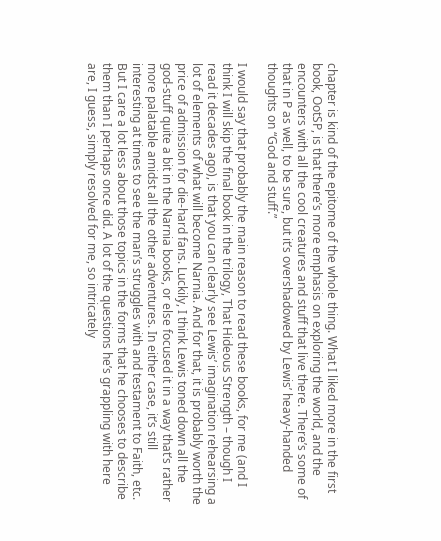chapter is kind of the epitome of the whole thing. What I liked more in the first book, OotSP, is that there’s more emphasis on exploring the world, and the encounters with all the cool creatures and stuff that live there. There’s some of that in P as well, to be sure, but it’s overshadowed by Lewis’ heavy-handed thoughts on “God and stuff.”

I would say that probably the main reason to read these books, for me (and I think I will skip the final book in the trilogy, That Hideous Strength – though I read it decades ago), is that you can clearly see Lewis’ imagination rehearsing a lot of elements of what will become Narnia. And for that, it is probably worth the price of admission for die-hard fans. Luckily, I think Lewis toned down all the god-stuff quite a bit in the Narnia books, or else focused it in a way that’s rather more palatable amidst all the other adventures. In either case, it’s still interesting at times to see the man’s struggles with and testament to Faith, etc. But I care a lot less about those topics in the forms that he chooses to describe them than I perhaps once did. A lot of the questions he’s grappling with here are, I guess, simply resolved for me, so intricately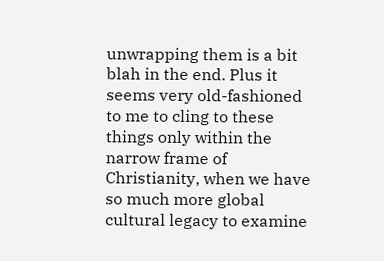unwrapping them is a bit blah in the end. Plus it seems very old-fashioned to me to cling to these things only within the narrow frame of Christianity, when we have so much more global cultural legacy to examine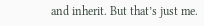and inherit. But that’s just me.